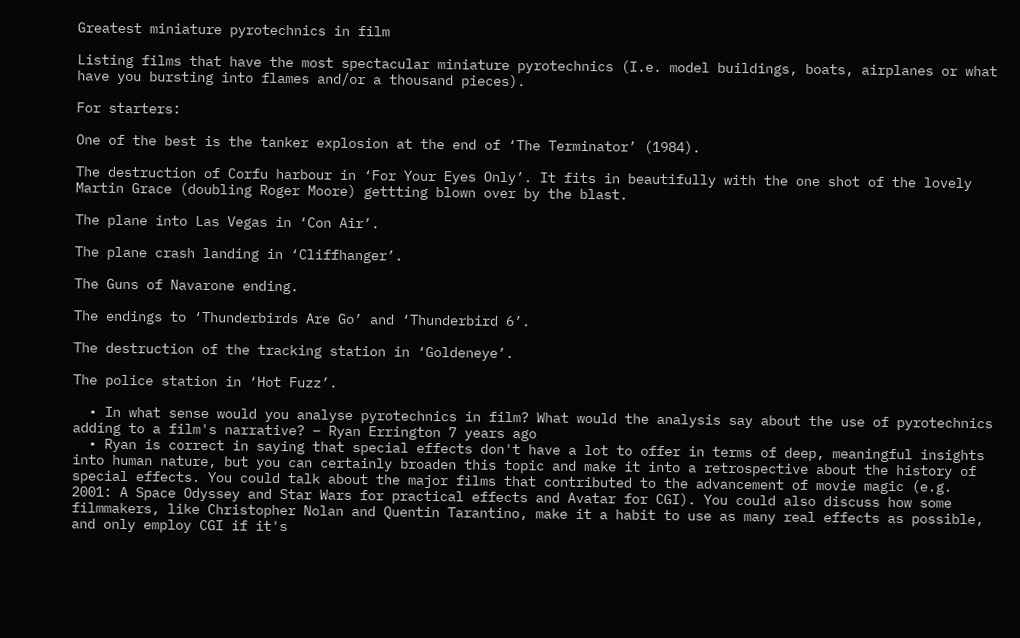Greatest miniature pyrotechnics in film

Listing films that have the most spectacular miniature pyrotechnics (I.e. model buildings, boats, airplanes or what have you bursting into flames and/or a thousand pieces).

For starters:

One of the best is the tanker explosion at the end of ‘The Terminator’ (1984).

The destruction of Corfu harbour in ‘For Your Eyes Only’. It fits in beautifully with the one shot of the lovely Martin Grace (doubling Roger Moore) gettting blown over by the blast.

The plane into Las Vegas in ‘Con Air’.

The plane crash landing in ‘Cliffhanger’.

The Guns of Navarone ending.

The endings to ‘Thunderbirds Are Go’ and ‘Thunderbird 6’.

The destruction of the tracking station in ‘Goldeneye’.

The police station in ‘Hot Fuzz’.

  • In what sense would you analyse pyrotechnics in film? What would the analysis say about the use of pyrotechnics adding to a film's narrative? – Ryan Errington 7 years ago
  • Ryan is correct in saying that special effects don't have a lot to offer in terms of deep, meaningful insights into human nature, but you can certainly broaden this topic and make it into a retrospective about the history of special effects. You could talk about the major films that contributed to the advancement of movie magic (e.g. 2001: A Space Odyssey and Star Wars for practical effects and Avatar for CGI). You could also discuss how some filmmakers, like Christopher Nolan and Quentin Tarantino, make it a habit to use as many real effects as possible, and only employ CGI if it's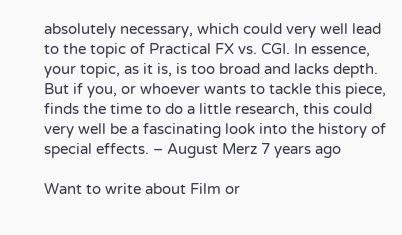absolutely necessary, which could very well lead to the topic of Practical FX vs. CGI. In essence, your topic, as it is, is too broad and lacks depth. But if you, or whoever wants to tackle this piece, finds the time to do a little research, this could very well be a fascinating look into the history of special effects. – August Merz 7 years ago

Want to write about Film or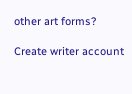other art forms?

Create writer account